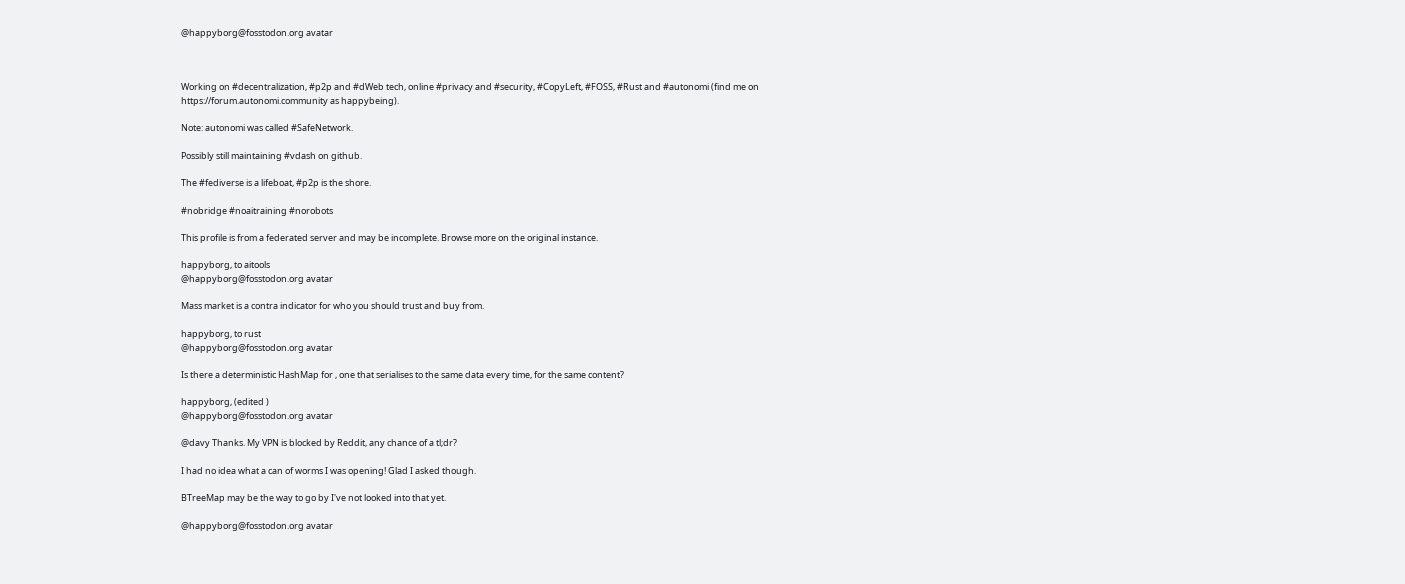@happyborg@fosstodon.org avatar



Working on #decentralization, #p2p and #dWeb tech, online #privacy and #security, #CopyLeft, #FOSS, #Rust and #autonomi (find me on https://forum.autonomi.community as happybeing).

Note: autonomi was called #SafeNetwork.

Possibly still maintaining #vdash on github.

The #fediverse is a lifeboat, #p2p is the shore.

#nobridge #noaitraining #norobots

This profile is from a federated server and may be incomplete. Browse more on the original instance.

happyborg, to aitools
@happyborg@fosstodon.org avatar

Mass market is a contra indicator for who you should trust and buy from.

happyborg, to rust
@happyborg@fosstodon.org avatar

Is there a deterministic HashMap for , one that serialises to the same data every time, for the same content?

happyborg, (edited )
@happyborg@fosstodon.org avatar

@davy Thanks. My VPN is blocked by Reddit, any chance of a tl;dr?

I had no idea what a can of worms I was opening! Glad I asked though.

BTreeMap may be the way to go by I've not looked into that yet.

@happyborg@fosstodon.org avatar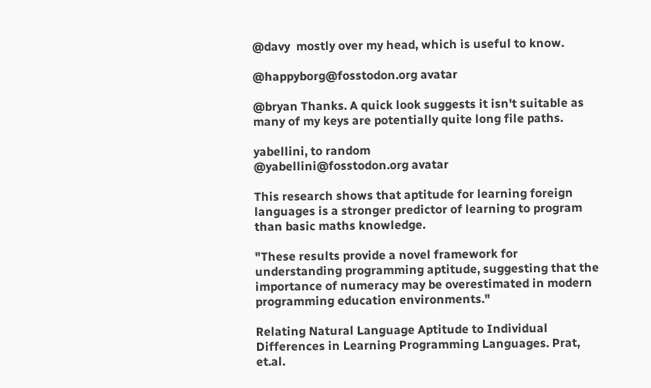@davy  mostly over my head, which is useful to know.

@happyborg@fosstodon.org avatar

@bryan Thanks. A quick look suggests it isn't suitable as many of my keys are potentially quite long file paths.

yabellini, to random
@yabellini@fosstodon.org avatar

This research shows that aptitude for learning foreign languages is a stronger predictor of learning to program than basic maths knowledge.

"These results provide a novel framework for understanding programming aptitude, suggesting that the importance of numeracy may be overestimated in modern programming education environments."

Relating Natural Language Aptitude to Individual Differences in Learning Programming Languages. Prat, et.al.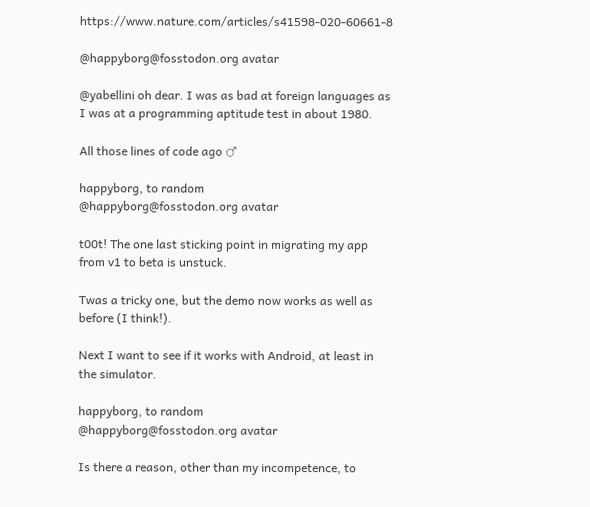https://www.nature.com/articles/s41598-020-60661-8

@happyborg@fosstodon.org avatar

@yabellini oh dear. I was as bad at foreign languages as I was at a programming aptitude test in about 1980.

All those lines of code ago ♂

happyborg, to random
@happyborg@fosstodon.org avatar

t00t! The one last sticking point in migrating my app from v1 to beta is unstuck.

Twas a tricky one, but the demo now works as well as before (I think!).

Next I want to see if it works with Android, at least in the simulator.

happyborg, to random
@happyborg@fosstodon.org avatar

Is there a reason, other than my incompetence, to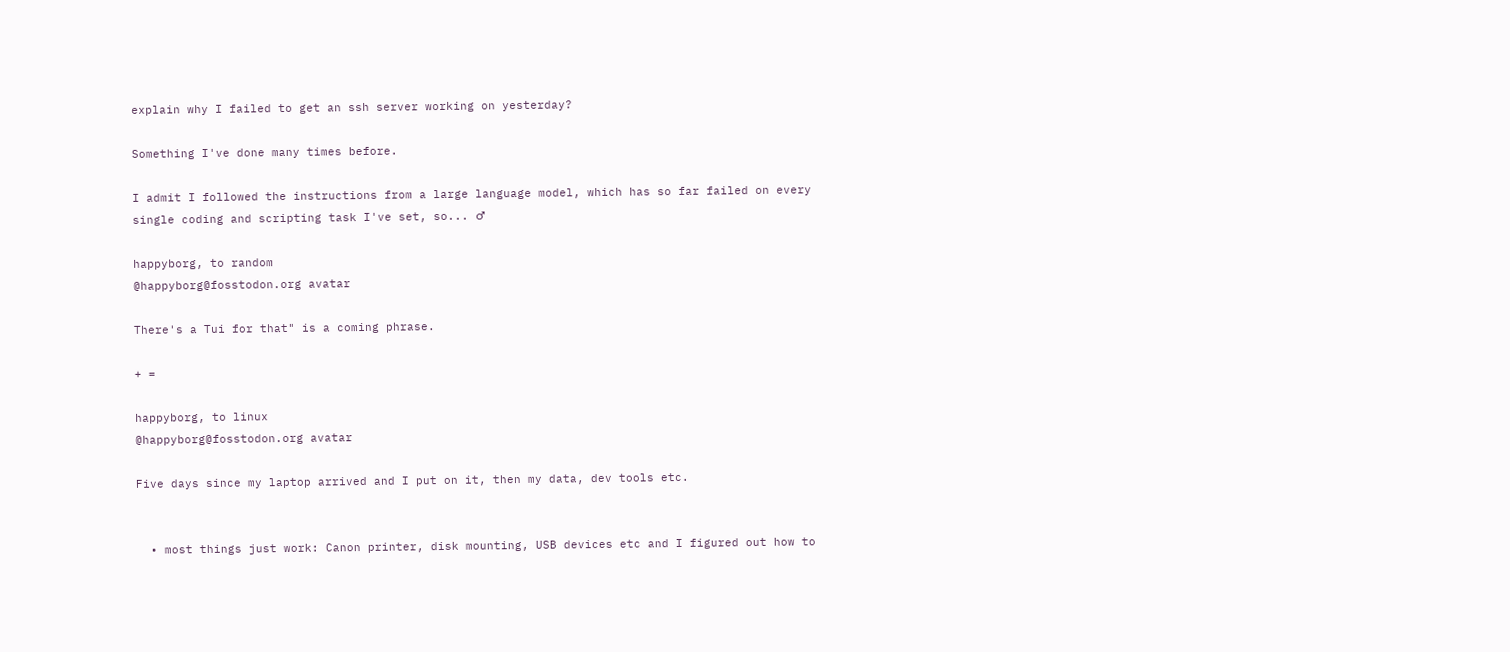explain why I failed to get an ssh server working on yesterday?

Something I've done many times before.

I admit I followed the instructions from a large language model, which has so far failed on every single coding and scripting task I've set, so... ♂

happyborg, to random
@happyborg@fosstodon.org avatar

There's a Tui for that" is a coming phrase.

+ =

happyborg, to linux
@happyborg@fosstodon.org avatar

Five days since my laptop arrived and I put on it, then my data, dev tools etc.


  • most things just work: Canon printer, disk mounting, USB devices etc and I figured out how to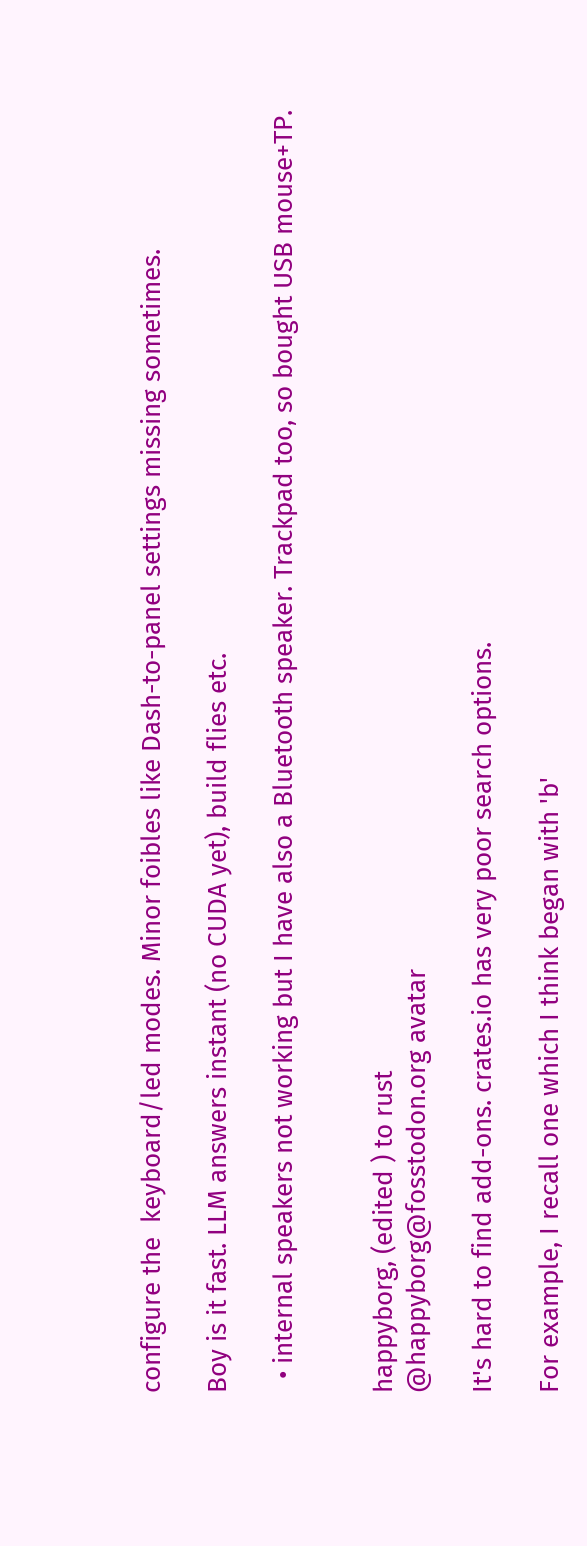configure the  keyboard/led modes. Minor foibles like Dash-to-panel settings missing sometimes.

Boy is it fast. LLM answers instant (no CUDA yet), build flies etc.

  • internal speakers not working but I have also a Bluetooth speaker. Trackpad too, so bought USB mouse+TP.


happyborg, (edited ) to rust
@happyborg@fosstodon.org avatar

It's hard to find add-ons. crates.io has very poor search options.

For example, I recall one which I think began with 'b'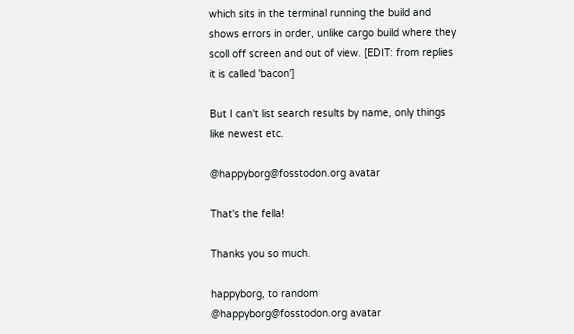which sits in the terminal running the build and shows errors in order, unlike cargo build where they scoll off screen and out of view. [EDIT: from replies it is called 'bacon']

But I can't list search results by name, only things like newest etc.

@happyborg@fosstodon.org avatar

That's the fella!

Thanks you so much.

happyborg, to random
@happyborg@fosstodon.org avatar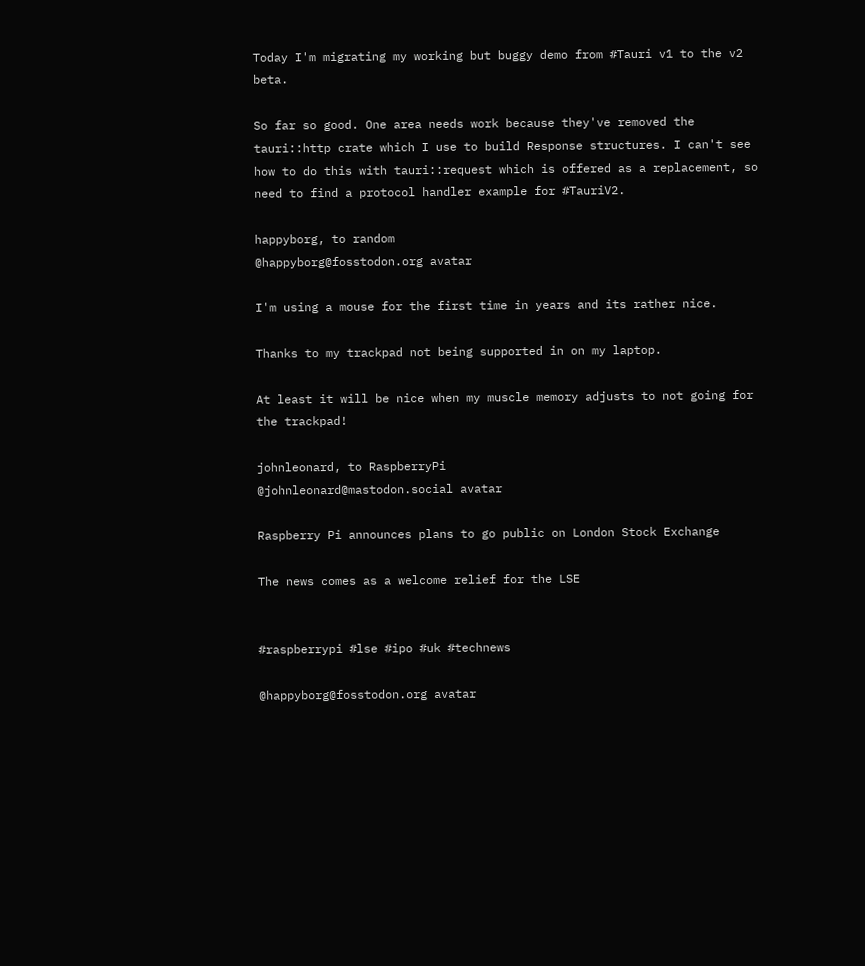Today I'm migrating my working but buggy demo from #Tauri v1 to the v2 beta.

So far so good. One area needs work because they've removed the tauri::http crate which I use to build Response structures. I can't see how to do this with tauri::request which is offered as a replacement, so need to find a protocol handler example for #TauriV2.

happyborg, to random
@happyborg@fosstodon.org avatar

I'm using a mouse for the first time in years and its rather nice.

Thanks to my trackpad not being supported in on my laptop.

At least it will be nice when my muscle memory adjusts to not going for the trackpad!

johnleonard, to RaspberryPi
@johnleonard@mastodon.social avatar

Raspberry Pi announces plans to go public on London Stock Exchange

The news comes as a welcome relief for the LSE


#raspberrypi #lse #ipo #uk #technews

@happyborg@fosstodon.org avatar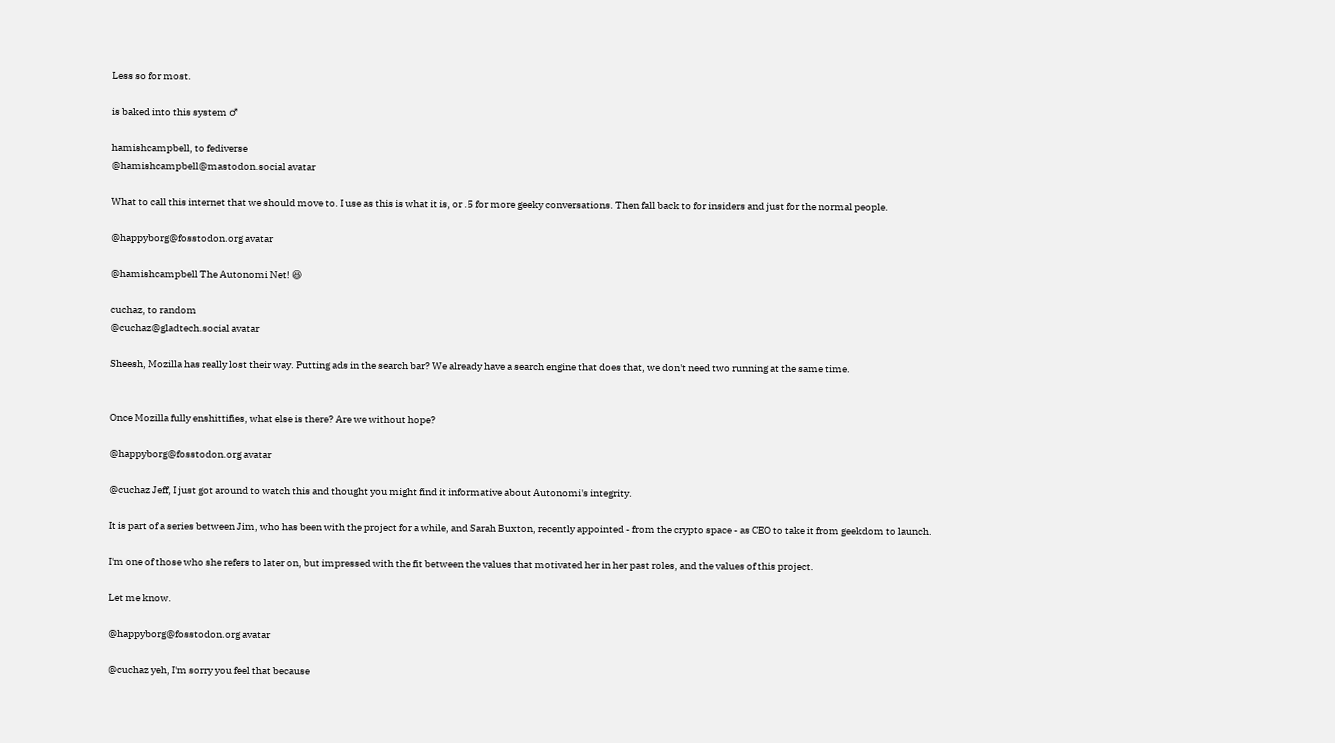Less so for most.

is baked into this system ♂

hamishcampbell, to fediverse
@hamishcampbell@mastodon.social avatar

What to call this internet that we should move to. I use as this is what it is, or .5 for more geeky conversations. Then fall back to for insiders and just for the normal people.

@happyborg@fosstodon.org avatar

@hamishcampbell The Autonomi Net! 😆

cuchaz, to random
@cuchaz@gladtech.social avatar

Sheesh, Mozilla has really lost their way. Putting ads in the search bar? We already have a search engine that does that, we don't need two running at the same time.


Once Mozilla fully enshittifies, what else is there? Are we without hope?

@happyborg@fosstodon.org avatar

@cuchaz Jeff, I just got around to watch this and thought you might find it informative about Autonomi's integrity.

It is part of a series between Jim, who has been with the project for a while, and Sarah Buxton, recently appointed - from the crypto space - as CEO to take it from geekdom to launch.

I'm one of those who she refers to later on, but impressed with the fit between the values that motivated her in her past roles, and the values of this project.

Let me know.

@happyborg@fosstodon.org avatar

@cuchaz yeh, I'm sorry you feel that because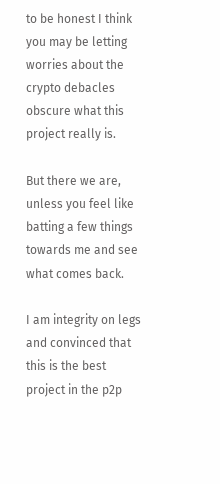to be honest I think you may be letting worries about the crypto debacles obscure what this project really is.

But there we are, unless you feel like batting a few things towards me and see what comes back.

I am integrity on legs and convinced that this is the best project in the p2p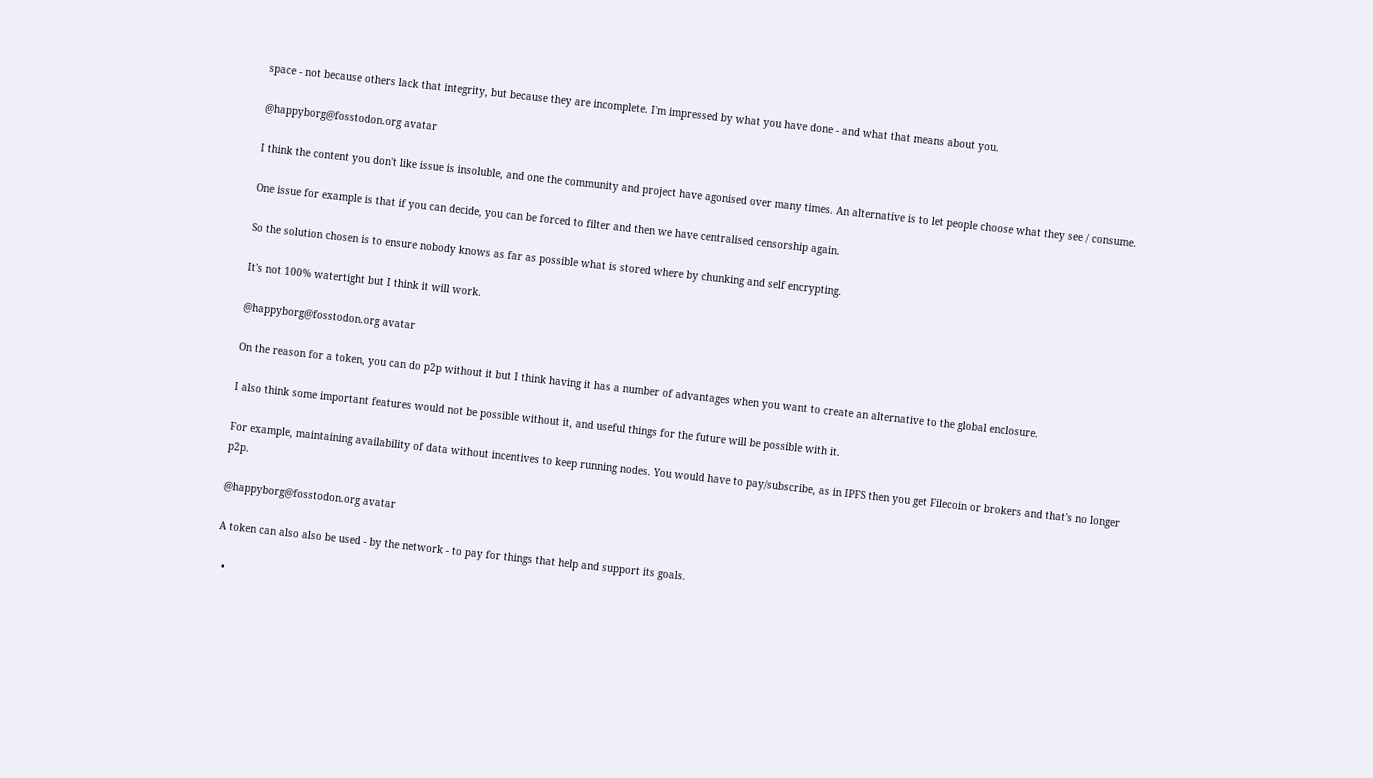space - not because others lack that integrity, but because they are incomplete. I'm impressed by what you have done - and what that means about you.

@happyborg@fosstodon.org avatar

I think the content you don't like issue is insoluble, and one the community and project have agonised over many times. An alternative is to let people choose what they see / consume.

One issue for example is that if you can decide, you can be forced to filter and then we have centralised censorship again.

So the solution chosen is to ensure nobody knows as far as possible what is stored where by chunking and self encrypting.

It's not 100% watertight but I think it will work.

@happyborg@fosstodon.org avatar

On the reason for a token, you can do p2p without it but I think having it has a number of advantages when you want to create an alternative to the global enclosure.

I also think some important features would not be possible without it, and useful things for the future will be possible with it.

For example, maintaining availability of data without incentives to keep running nodes. You would have to pay/subscribe, as in IPFS then you get Filecoin or brokers and that's no longer p2p.

@happyborg@fosstodon.org avatar

A token can also also be used - by the network - to pay for things that help and support its goals.

  •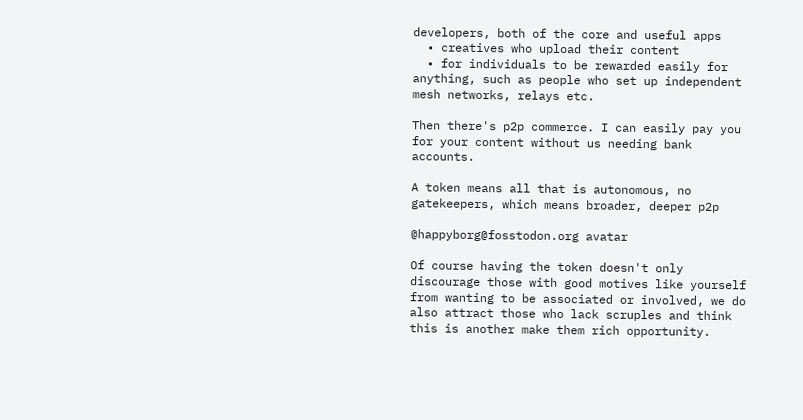developers, both of the core and useful apps
  • creatives who upload their content
  • for individuals to be rewarded easily for anything, such as people who set up independent mesh networks, relays etc.

Then there's p2p commerce. I can easily pay you for your content without us needing bank accounts.

A token means all that is autonomous, no gatekeepers, which means broader, deeper p2p

@happyborg@fosstodon.org avatar

Of course having the token doesn't only discourage those with good motives like yourself from wanting to be associated or involved, we do also attract those who lack scruples and think this is another make them rich opportunity.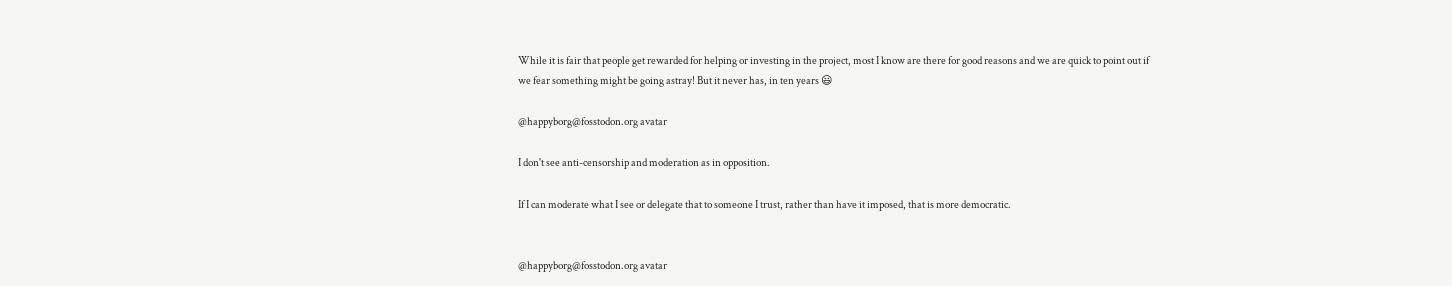While it is fair that people get rewarded for helping or investing in the project, most I know are there for good reasons and we are quick to point out if we fear something might be going astray! But it never has, in ten years 😃

@happyborg@fosstodon.org avatar

I don't see anti-censorship and moderation as in opposition.

If I can moderate what I see or delegate that to someone I trust, rather than have it imposed, that is more democratic.


@happyborg@fosstodon.org avatar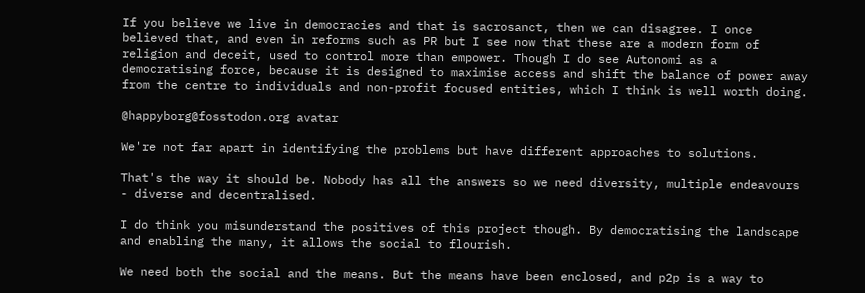If you believe we live in democracies and that is sacrosanct, then we can disagree. I once believed that, and even in reforms such as PR but I see now that these are a modern form of religion and deceit, used to control more than empower. Though I do see Autonomi as a democratising force, because it is designed to maximise access and shift the balance of power away from the centre to individuals and non-profit focused entities, which I think is well worth doing.

@happyborg@fosstodon.org avatar

We're not far apart in identifying the problems but have different approaches to solutions.

That's the way it should be. Nobody has all the answers so we need diversity, multiple endeavours - diverse and decentralised.

I do think you misunderstand the positives of this project though. By democratising the landscape and enabling the many, it allows the social to flourish.

We need both the social and the means. But the means have been enclosed, and p2p is a way to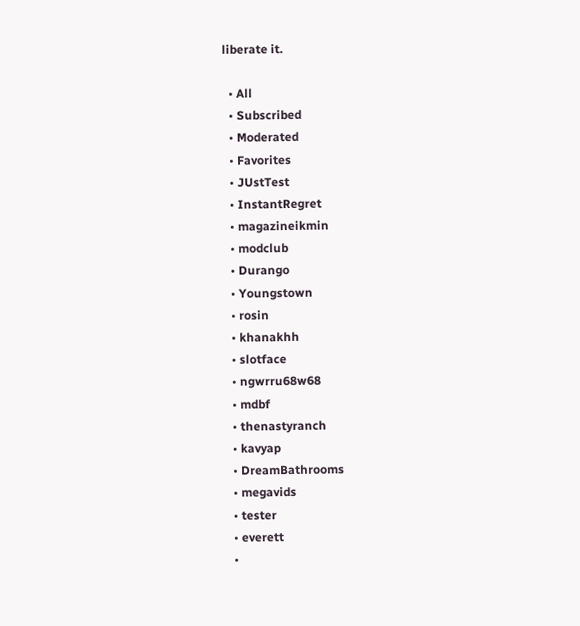liberate it.

  • All
  • Subscribed
  • Moderated
  • Favorites
  • JUstTest
  • InstantRegret
  • magazineikmin
  • modclub
  • Durango
  • Youngstown
  • rosin
  • khanakhh
  • slotface
  • ngwrru68w68
  • mdbf
  • thenastyranch
  • kavyap
  • DreamBathrooms
  • megavids
  • tester
  • everett
  •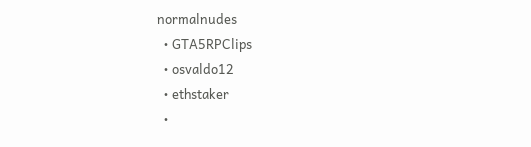normalnudes
  • GTA5RPClips
  • osvaldo12
  • ethstaker
  •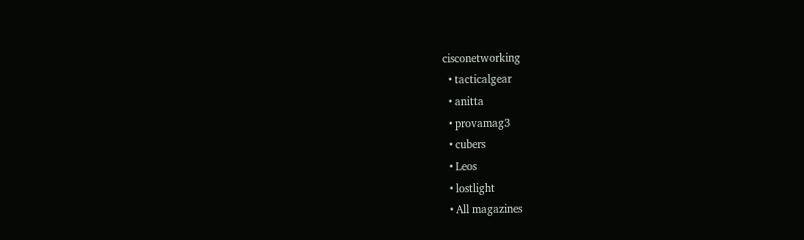cisconetworking
  • tacticalgear
  • anitta
  • provamag3
  • cubers
  • Leos
  • lostlight
  • All magazines